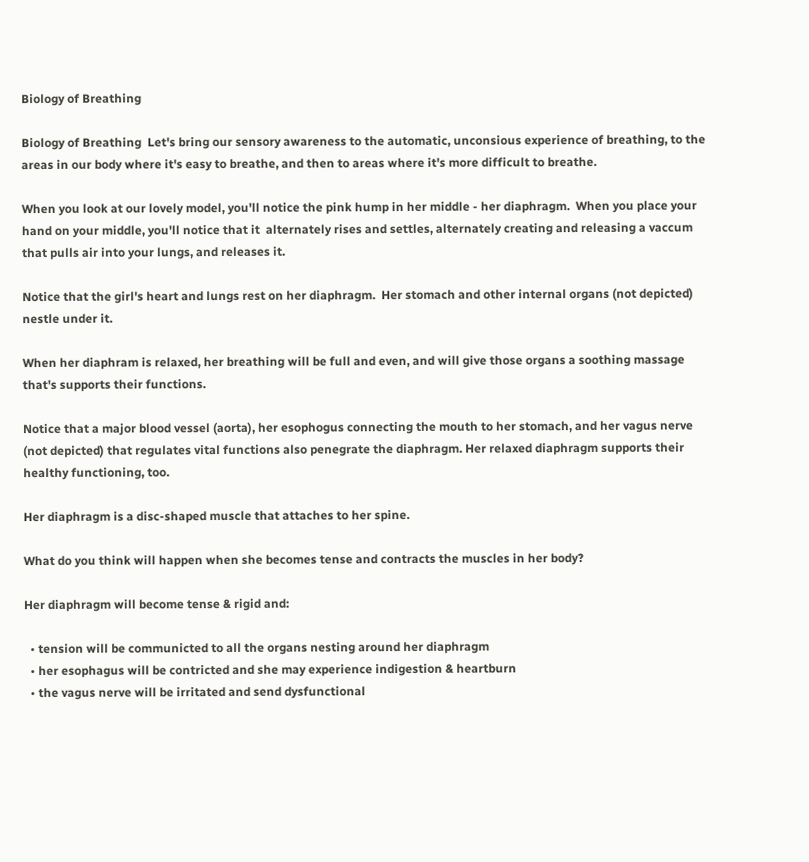Biology of Breathing

Biology of Breathing  Let's bring our sensory awareness to the automatic, unconsious experience of breathing, to the areas in our body where it's easy to breathe, and then to areas where it's more difficult to breathe.

When you look at our lovely model, you'll notice the pink hump in her middle - her diaphragm.  When you place your hand on your middle, you'll notice that it  alternately rises and settles, alternately creating and releasing a vaccum that pulls air into your lungs, and releases it.

Notice that the girl's heart and lungs rest on her diaphragm.  Her stomach and other internal organs (not depicted) nestle under it.

When her diaphram is relaxed, her breathing will be full and even, and will give those organs a soothing massage that's supports their functions.

Notice that a major blood vessel (aorta), her esophogus connecting the mouth to her stomach, and her vagus nerve (not depicted) that regulates vital functions also penegrate the diaphragm. Her relaxed diaphragm supports their healthy functioning, too.

Her diaphragm is a disc-shaped muscle that attaches to her spine.

What do you think will happen when she becomes tense and contracts the muscles in her body?

Her diaphragm will become tense & rigid and:

  • tension will be communicted to all the organs nesting around her diaphragm
  • her esophagus will be contricted and she may experience indigestion & heartburn
  • the vagus nerve will be irritated and send dysfunctional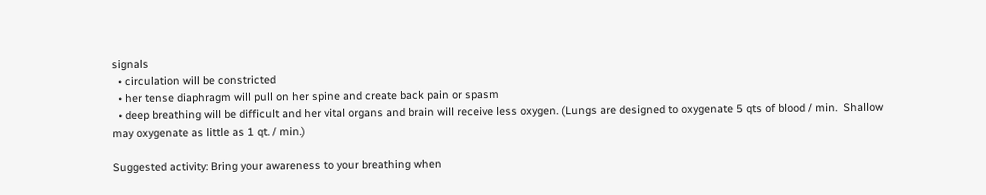signals
  • circulation will be constricted
  • her tense diaphragm will pull on her spine and create back pain or spasm
  • deep breathing will be difficult and her vital organs and brain will receive less oxygen. (Lungs are designed to oxygenate 5 qts of blood / min.  Shallow may oxygenate as little as 1 qt. / min.)

Suggested activity: Bring your awareness to your breathing when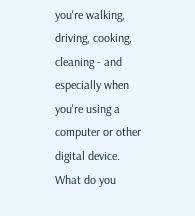you're walking, driving, cooking, cleaning - and especially when you're using a computer or other digital device.  What do you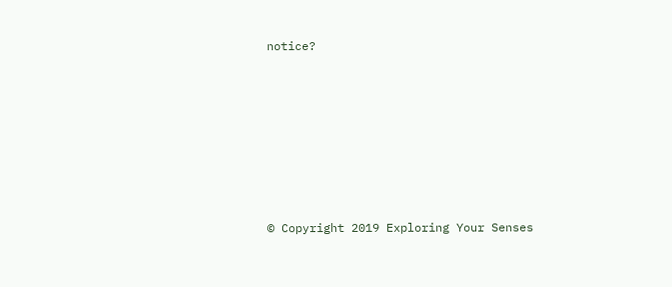notice?







© Copyright 2019 Exploring Your Senses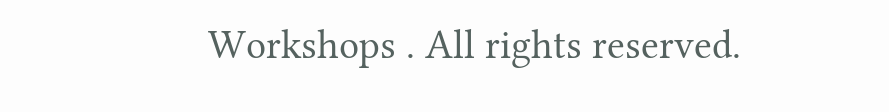Workshops . All rights reserved.